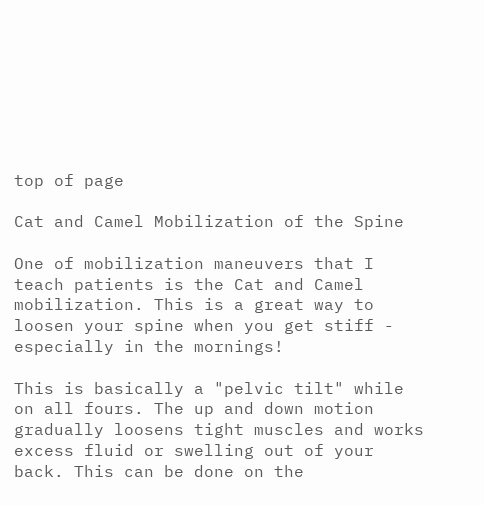top of page

Cat and Camel Mobilization of the Spine

One of mobilization maneuvers that I teach patients is the Cat and Camel mobilization. This is a great way to loosen your spine when you get stiff - especially in the mornings!

This is basically a "pelvic tilt" while on all fours. The up and down motion gradually loosens tight muscles and works excess fluid or swelling out of your back. This can be done on the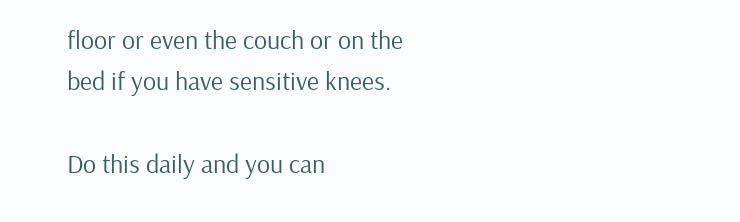floor or even the couch or on the bed if you have sensitive knees.

Do this daily and you can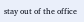stay out of the office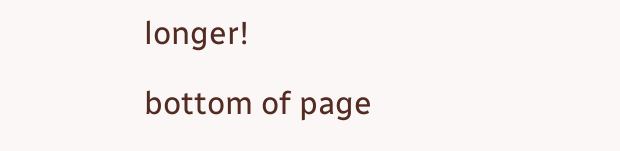longer!

bottom of page